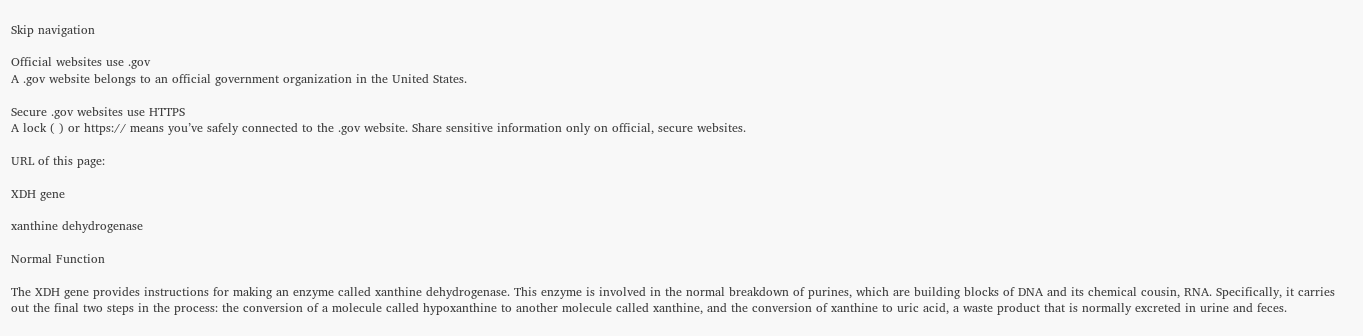Skip navigation

Official websites use .gov
A .gov website belongs to an official government organization in the United States.

Secure .gov websites use HTTPS
A lock ( ) or https:// means you’ve safely connected to the .gov website. Share sensitive information only on official, secure websites.

URL of this page:

XDH gene

xanthine dehydrogenase

Normal Function

The XDH gene provides instructions for making an enzyme called xanthine dehydrogenase. This enzyme is involved in the normal breakdown of purines, which are building blocks of DNA and its chemical cousin, RNA. Specifically, it carries out the final two steps in the process: the conversion of a molecule called hypoxanthine to another molecule called xanthine, and the conversion of xanthine to uric acid, a waste product that is normally excreted in urine and feces.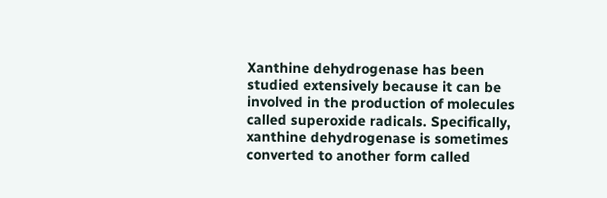Xanthine dehydrogenase has been studied extensively because it can be involved in the production of molecules called superoxide radicals. Specifically, xanthine dehydrogenase is sometimes converted to another form called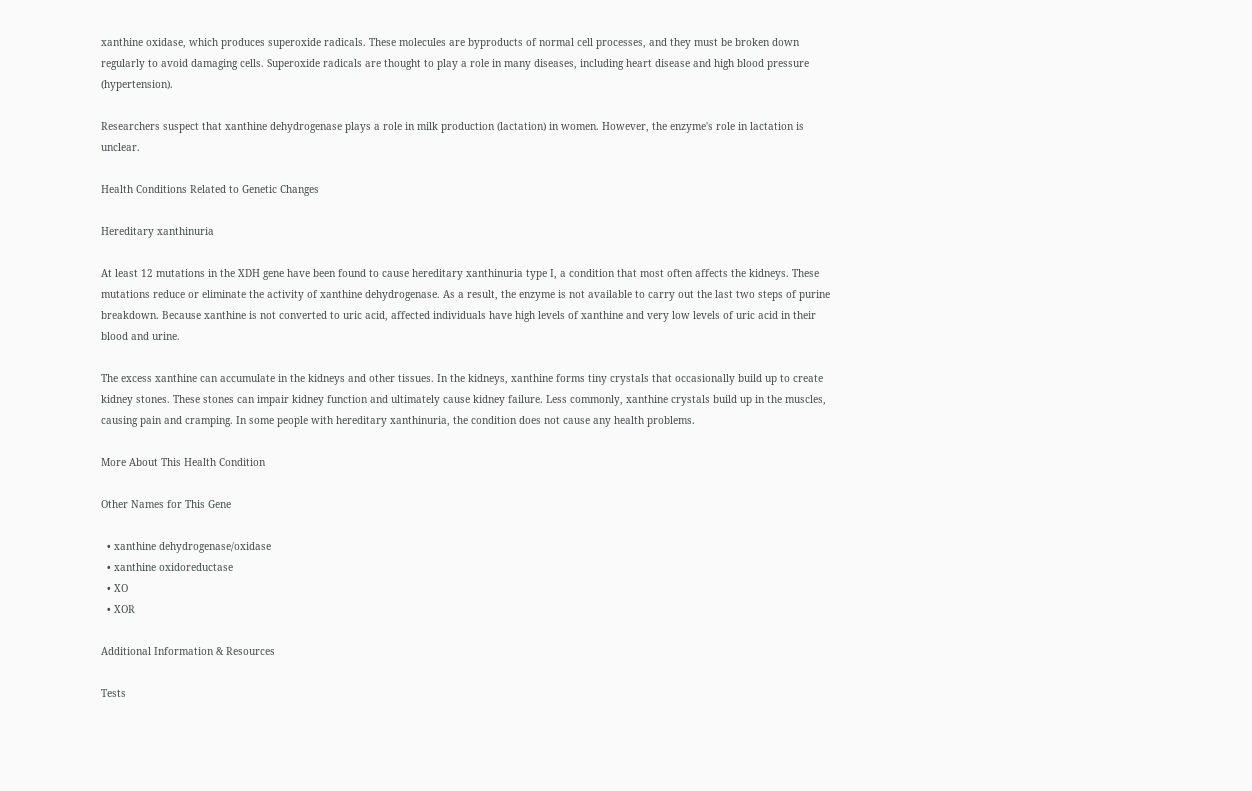xanthine oxidase, which produces superoxide radicals. These molecules are byproducts of normal cell processes, and they must be broken down regularly to avoid damaging cells. Superoxide radicals are thought to play a role in many diseases, including heart disease and high blood pressure (hypertension).

Researchers suspect that xanthine dehydrogenase plays a role in milk production (lactation) in women. However, the enzyme's role in lactation is unclear.

Health Conditions Related to Genetic Changes

Hereditary xanthinuria

At least 12 mutations in the XDH gene have been found to cause hereditary xanthinuria type I, a condition that most often affects the kidneys. These mutations reduce or eliminate the activity of xanthine dehydrogenase. As a result, the enzyme is not available to carry out the last two steps of purine breakdown. Because xanthine is not converted to uric acid, affected individuals have high levels of xanthine and very low levels of uric acid in their blood and urine.

The excess xanthine can accumulate in the kidneys and other tissues. In the kidneys, xanthine forms tiny crystals that occasionally build up to create kidney stones. These stones can impair kidney function and ultimately cause kidney failure. Less commonly, xanthine crystals build up in the muscles, causing pain and cramping. In some people with hereditary xanthinuria, the condition does not cause any health problems.

More About This Health Condition

Other Names for This Gene

  • xanthine dehydrogenase/oxidase
  • xanthine oxidoreductase
  • XO
  • XOR

Additional Information & Resources

Tests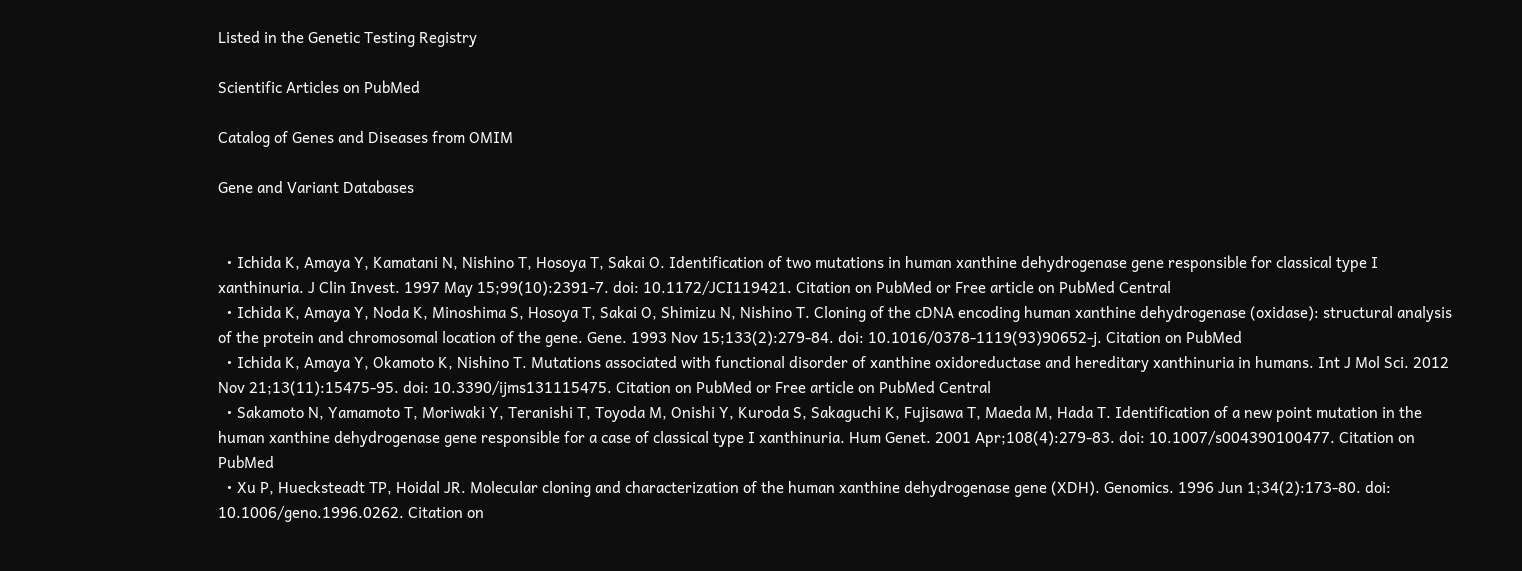Listed in the Genetic Testing Registry

Scientific Articles on PubMed

Catalog of Genes and Diseases from OMIM

Gene and Variant Databases


  • Ichida K, Amaya Y, Kamatani N, Nishino T, Hosoya T, Sakai O. Identification of two mutations in human xanthine dehydrogenase gene responsible for classical type I xanthinuria. J Clin Invest. 1997 May 15;99(10):2391-7. doi: 10.1172/JCI119421. Citation on PubMed or Free article on PubMed Central
  • Ichida K, Amaya Y, Noda K, Minoshima S, Hosoya T, Sakai O, Shimizu N, Nishino T. Cloning of the cDNA encoding human xanthine dehydrogenase (oxidase): structural analysis of the protein and chromosomal location of the gene. Gene. 1993 Nov 15;133(2):279-84. doi: 10.1016/0378-1119(93)90652-j. Citation on PubMed
  • Ichida K, Amaya Y, Okamoto K, Nishino T. Mutations associated with functional disorder of xanthine oxidoreductase and hereditary xanthinuria in humans. Int J Mol Sci. 2012 Nov 21;13(11):15475-95. doi: 10.3390/ijms131115475. Citation on PubMed or Free article on PubMed Central
  • Sakamoto N, Yamamoto T, Moriwaki Y, Teranishi T, Toyoda M, Onishi Y, Kuroda S, Sakaguchi K, Fujisawa T, Maeda M, Hada T. Identification of a new point mutation in the human xanthine dehydrogenase gene responsible for a case of classical type I xanthinuria. Hum Genet. 2001 Apr;108(4):279-83. doi: 10.1007/s004390100477. Citation on PubMed
  • Xu P, Huecksteadt TP, Hoidal JR. Molecular cloning and characterization of the human xanthine dehydrogenase gene (XDH). Genomics. 1996 Jun 1;34(2):173-80. doi: 10.1006/geno.1996.0262. Citation on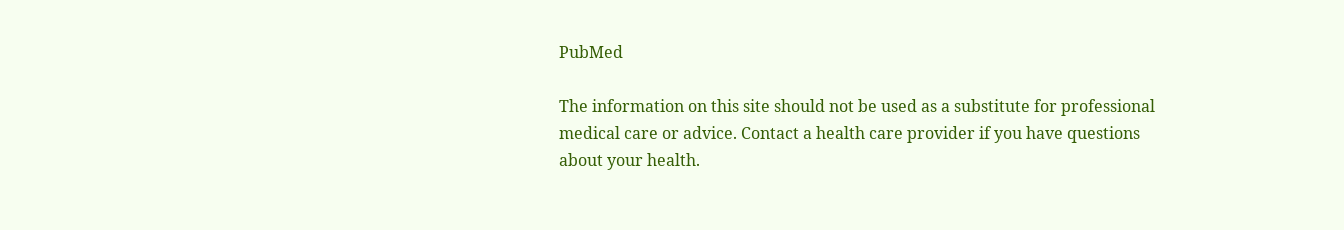PubMed

The information on this site should not be used as a substitute for professional medical care or advice. Contact a health care provider if you have questions about your health.